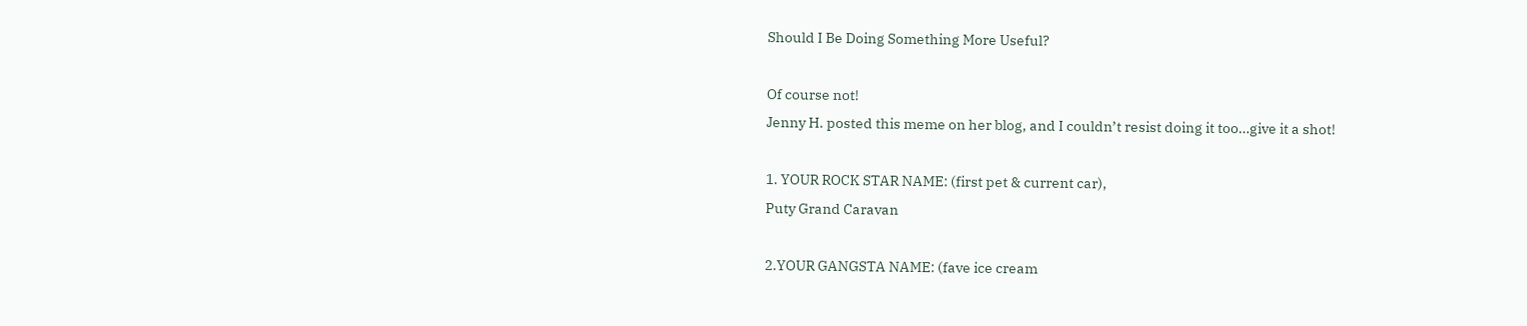Should I Be Doing Something More Useful?

Of course not!
Jenny H. posted this meme on her blog, and I couldn’t resist doing it too…give it a shot!

1. YOUR ROCK STAR NAME: (first pet & current car),
Puty Grand Caravan

2.YOUR GANGSTA NAME: (fave ice cream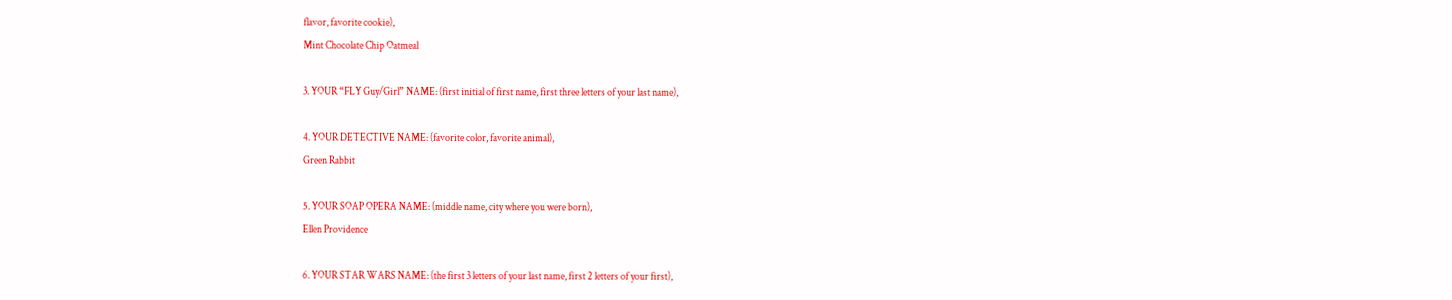flavor, favorite cookie),
Mint Chocolate Chip Oatmeal

3. YOUR “FLY Guy/Girl” NAME: (first initial of first name, first three letters of your last name),

4. YOUR DETECTIVE NAME: (favorite color, favorite animal),
Green Rabbit

5. YOUR SOAP OPERA NAME: (middle name, city where you were born),
Ellen Providence

6. YOUR STAR WARS NAME: (the first 3 letters of your last name, first 2 letters of your first),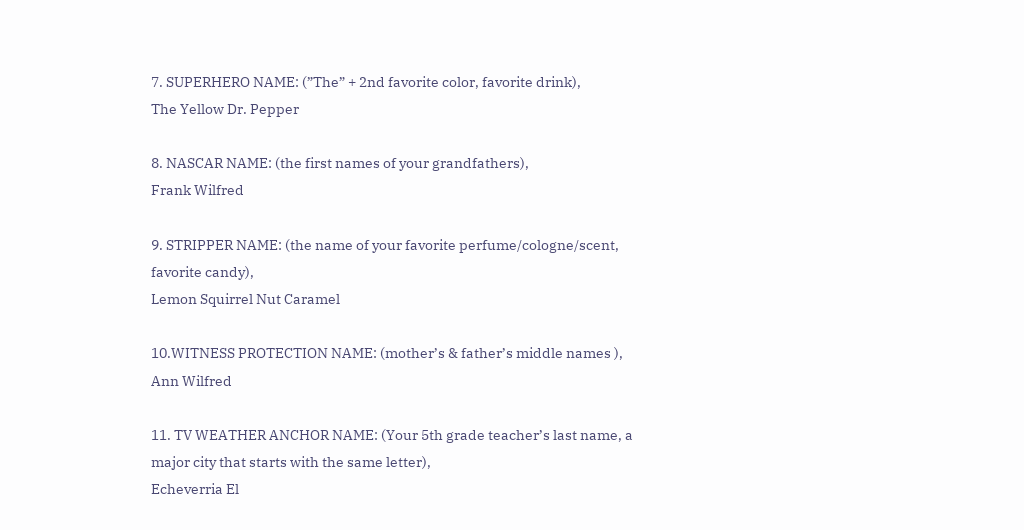7. SUPERHERO NAME: (”The” + 2nd favorite color, favorite drink),
The Yellow Dr. Pepper

8. NASCAR NAME: (the first names of your grandfathers),
Frank Wilfred

9. STRIPPER NAME: (the name of your favorite perfume/cologne/scent, favorite candy),
Lemon Squirrel Nut Caramel

10.WITNESS PROTECTION NAME: (mother’s & father’s middle names ),
Ann Wilfred

11. TV WEATHER ANCHOR NAME: (Your 5th grade teacher’s last name, a major city that starts with the same letter),
Echeverria El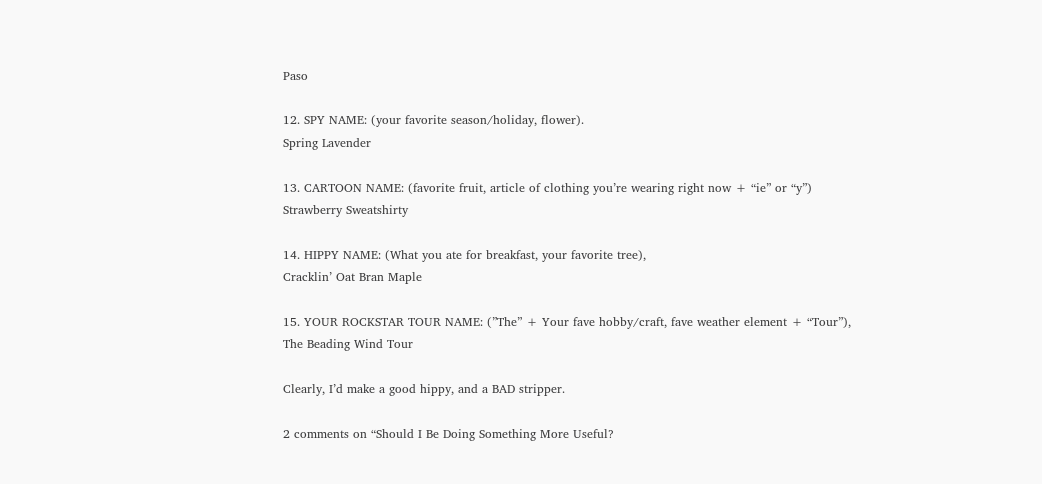Paso

12. SPY NAME: (your favorite season/holiday, flower).
Spring Lavender

13. CARTOON NAME: (favorite fruit, article of clothing you’re wearing right now + “ie” or “y”)
Strawberry Sweatshirty

14. HIPPY NAME: (What you ate for breakfast, your favorite tree),
Cracklin’ Oat Bran Maple

15. YOUR ROCKSTAR TOUR NAME: (”The” + Your fave hobby/craft, fave weather element + “Tour”),
The Beading Wind Tour

Clearly, I’d make a good hippy, and a BAD stripper.

2 comments on “Should I Be Doing Something More Useful?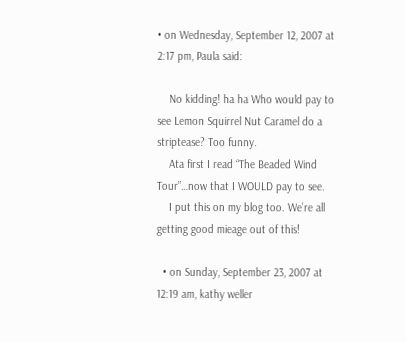• on Wednesday, September 12, 2007 at 2:17 pm, Paula said:

    No kidding! ha ha Who would pay to see Lemon Squirrel Nut Caramel do a striptease? Too funny.
    Ata first I read “The Beaded Wind Tour”…now that I WOULD pay to see.
    I put this on my blog too. We’re all getting good mieage out of this!

  • on Sunday, September 23, 2007 at 12:19 am, kathy weller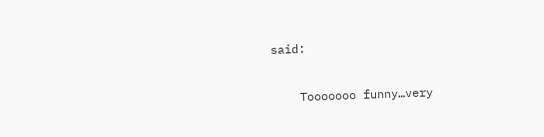said:

    Tooooooo funny…very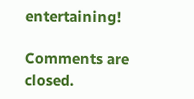entertaining!

Comments are closed.